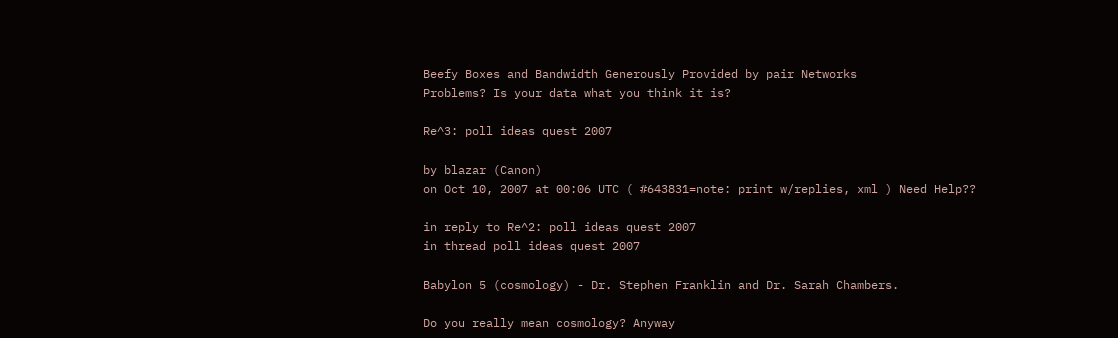Beefy Boxes and Bandwidth Generously Provided by pair Networks
Problems? Is your data what you think it is?

Re^3: poll ideas quest 2007

by blazar (Canon)
on Oct 10, 2007 at 00:06 UTC ( #643831=note: print w/replies, xml ) Need Help??

in reply to Re^2: poll ideas quest 2007
in thread poll ideas quest 2007

Babylon 5 (cosmology) - Dr. Stephen Franklin and Dr. Sarah Chambers.

Do you really mean cosmology? Anyway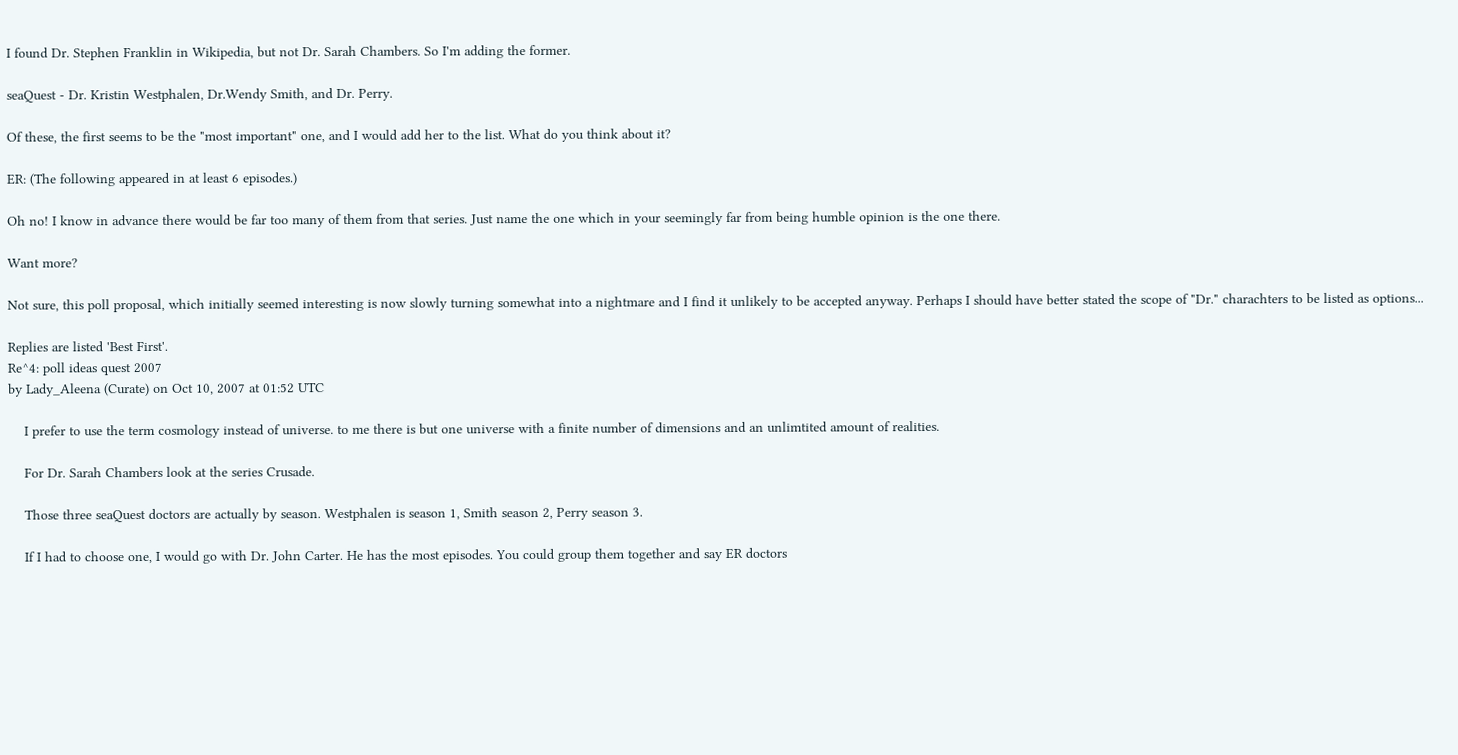I found Dr. Stephen Franklin in Wikipedia, but not Dr. Sarah Chambers. So I'm adding the former.

seaQuest - Dr. Kristin Westphalen, Dr.Wendy Smith, and Dr. Perry.

Of these, the first seems to be the "most important" one, and I would add her to the list. What do you think about it?

ER: (The following appeared in at least 6 episodes.)

Oh no! I know in advance there would be far too many of them from that series. Just name the one which in your seemingly far from being humble opinion is the one there.

Want more?

Not sure, this poll proposal, which initially seemed interesting is now slowly turning somewhat into a nightmare and I find it unlikely to be accepted anyway. Perhaps I should have better stated the scope of "Dr." charachters to be listed as options...

Replies are listed 'Best First'.
Re^4: poll ideas quest 2007
by Lady_Aleena (Curate) on Oct 10, 2007 at 01:52 UTC

    I prefer to use the term cosmology instead of universe. to me there is but one universe with a finite number of dimensions and an unlimtited amount of realities.

    For Dr. Sarah Chambers look at the series Crusade.

    Those three seaQuest doctors are actually by season. Westphalen is season 1, Smith season 2, Perry season 3.

    If I had to choose one, I would go with Dr. John Carter. He has the most episodes. You could group them together and say ER doctors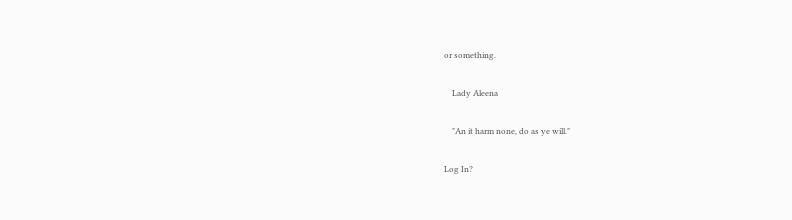or something.

    Lady Aleena

    "An it harm none, do as ye will."

Log In?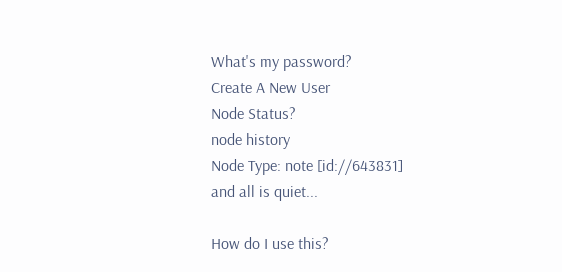What's my password?
Create A New User
Node Status?
node history
Node Type: note [id://643831]
and all is quiet...

How do I use this?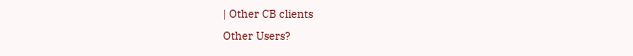| Other CB clients
Other Users?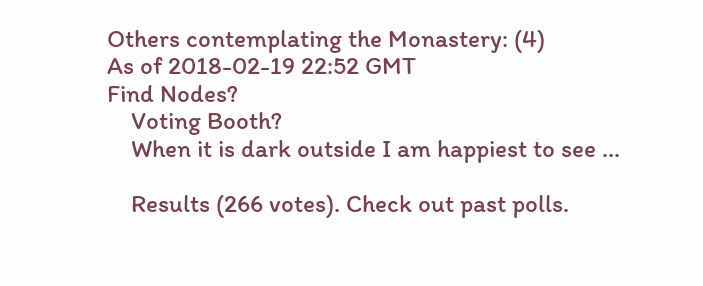Others contemplating the Monastery: (4)
As of 2018-02-19 22:52 GMT
Find Nodes?
    Voting Booth?
    When it is dark outside I am happiest to see ...

    Results (266 votes). Check out past polls.